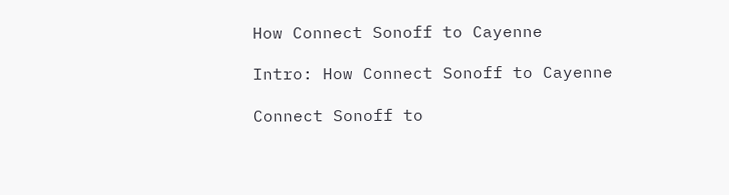How Connect Sonoff to Cayenne

Intro: How Connect Sonoff to Cayenne

Connect Sonoff to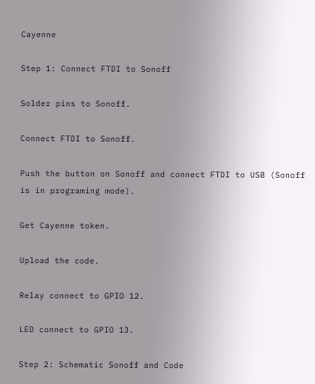Cayenne

Step 1: Connect FTDI to Sonoff

Solder pins to Sonoff.

Connect FTDI to Sonoff.

Push the button on Sonoff and connect FTDI to USB (Sonoff is in programing mode).

Get Cayenne token.

Upload the code.

Relay connect to GPIO 12.

LED connect to GPIO 13.

Step 2: Schematic Sonoff and Code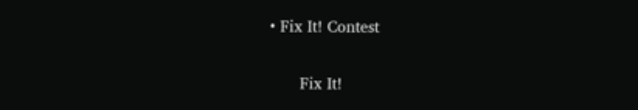• Fix It! Contest

      Fix It!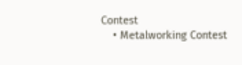Contest
    • Metalworking Contest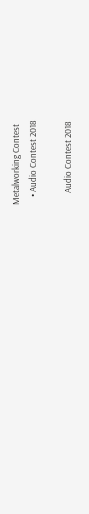Metalworking Contest
    • Audio Contest 2018

      Audio Contest 2018